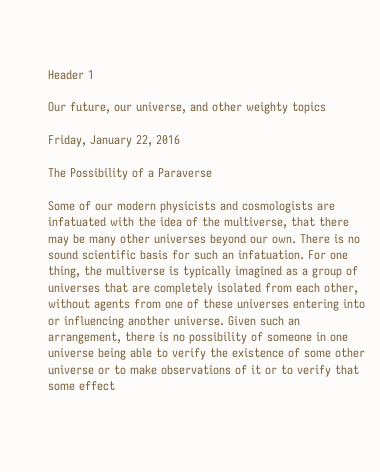Header 1

Our future, our universe, and other weighty topics

Friday, January 22, 2016

The Possibility of a Paraverse

Some of our modern physicists and cosmologists are infatuated with the idea of the multiverse, that there may be many other universes beyond our own. There is no sound scientific basis for such an infatuation. For one thing, the multiverse is typically imagined as a group of universes that are completely isolated from each other, without agents from one of these universes entering into or influencing another universe. Given such an arrangement, there is no possibility of someone in one universe being able to verify the existence of some other universe or to make observations of it or to verify that some effect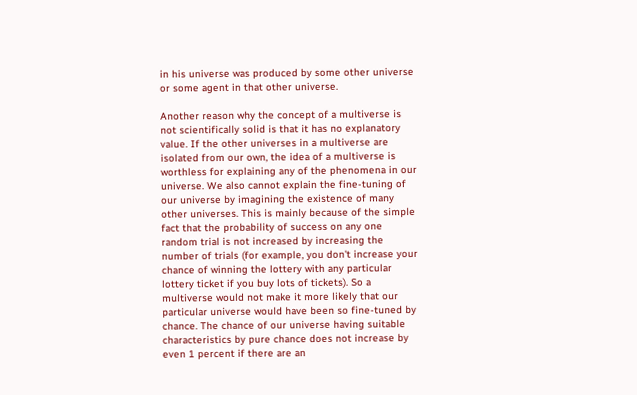in his universe was produced by some other universe or some agent in that other universe.

Another reason why the concept of a multiverse is not scientifically solid is that it has no explanatory value. If the other universes in a multiverse are isolated from our own, the idea of a multiverse is worthless for explaining any of the phenomena in our universe. We also cannot explain the fine-tuning of our universe by imagining the existence of many other universes. This is mainly because of the simple fact that the probability of success on any one random trial is not increased by increasing the number of trials (for example, you don't increase your chance of winning the lottery with any particular lottery ticket if you buy lots of tickets). So a multiverse would not make it more likely that our particular universe would have been so fine-tuned by chance. The chance of our universe having suitable characteristics by pure chance does not increase by even 1 percent if there are an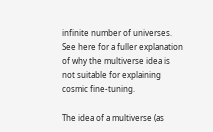infinite number of universes. See here for a fuller explanation of why the multiverse idea is not suitable for explaining cosmic fine-tuning.

The idea of a multiverse (as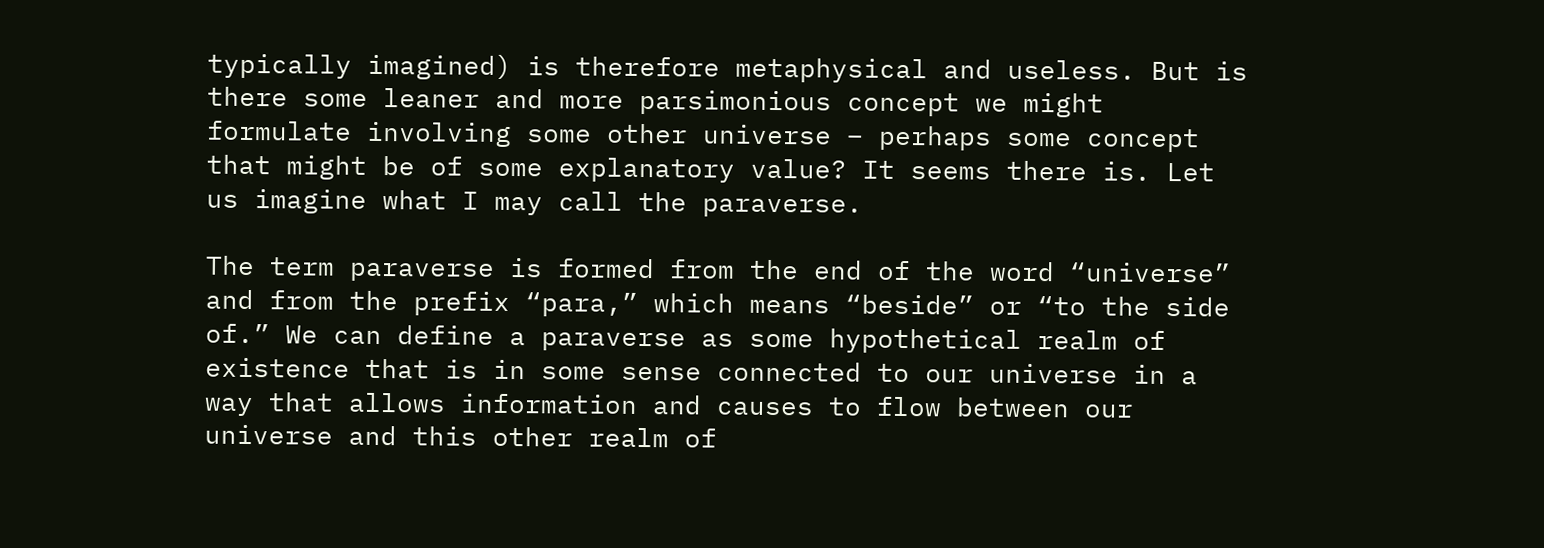typically imagined) is therefore metaphysical and useless. But is there some leaner and more parsimonious concept we might formulate involving some other universe – perhaps some concept that might be of some explanatory value? It seems there is. Let us imagine what I may call the paraverse.

The term paraverse is formed from the end of the word “universe” and from the prefix “para,” which means “beside” or “to the side of.” We can define a paraverse as some hypothetical realm of existence that is in some sense connected to our universe in a way that allows information and causes to flow between our universe and this other realm of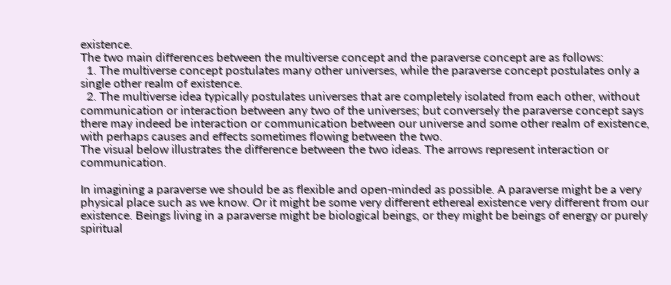existence.
The two main differences between the multiverse concept and the paraverse concept are as follows:
  1. The multiverse concept postulates many other universes, while the paraverse concept postulates only a single other realm of existence.
  2. The multiverse idea typically postulates universes that are completely isolated from each other, without communication or interaction between any two of the universes; but conversely the paraverse concept says there may indeed be interaction or communication between our universe and some other realm of existence, with perhaps causes and effects sometimes flowing between the two.
The visual below illustrates the difference between the two ideas. The arrows represent interaction or communication.

In imagining a paraverse we should be as flexible and open-minded as possible. A paraverse might be a very physical place such as we know. Or it might be some very different ethereal existence very different from our existence. Beings living in a paraverse might be biological beings, or they might be beings of energy or purely spiritual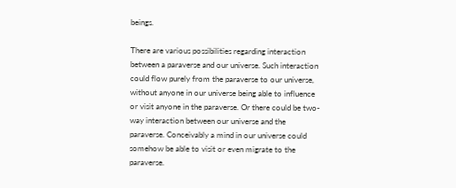beings.

There are various possibilities regarding interaction between a paraverse and our universe. Such interaction could flow purely from the paraverse to our universe, without anyone in our universe being able to influence or visit anyone in the paraverse. Or there could be two-way interaction between our universe and the paraverse. Conceivably a mind in our universe could somehow be able to visit or even migrate to the paraverse.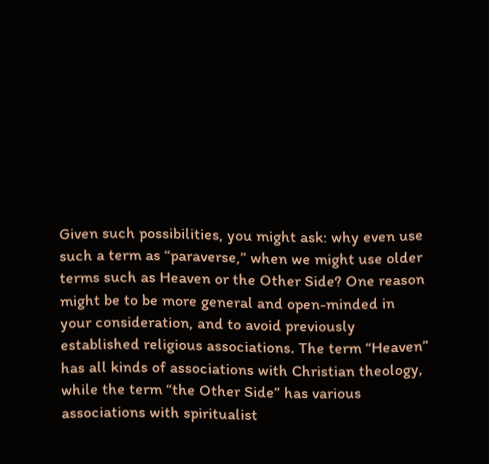Given such possibilities, you might ask: why even use such a term as “paraverse,” when we might use older terms such as Heaven or the Other Side? One reason might be to be more general and open-minded in your consideration, and to avoid previously established religious associations. The term “Heaven” has all kinds of associations with Christian theology, while the term “the Other Side” has various associations with spiritualist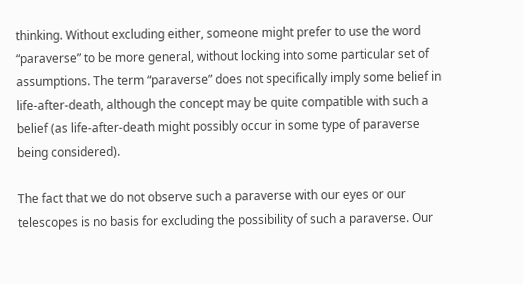thinking. Without excluding either, someone might prefer to use the word “paraverse” to be more general, without locking into some particular set of assumptions. The term “paraverse” does not specifically imply some belief in life-after-death, although the concept may be quite compatible with such a belief (as life-after-death might possibly occur in some type of paraverse being considered).

The fact that we do not observe such a paraverse with our eyes or our telescopes is no basis for excluding the possibility of such a paraverse. Our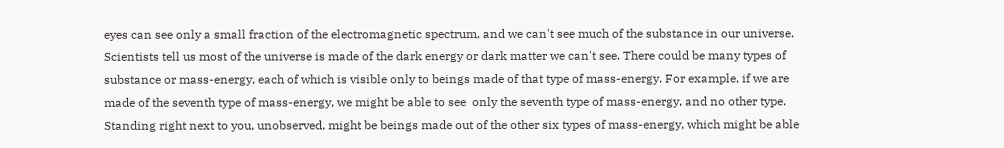eyes can see only a small fraction of the electromagnetic spectrum, and we can't see much of the substance in our universe. Scientists tell us most of the universe is made of the dark energy or dark matter we can't see. There could be many types of substance or mass-energy, each of which is visible only to beings made of that type of mass-energy. For example, if we are made of the seventh type of mass-energy, we might be able to see  only the seventh type of mass-energy, and no other type. Standing right next to you, unobserved, might be beings made out of the other six types of mass-energy, which might be able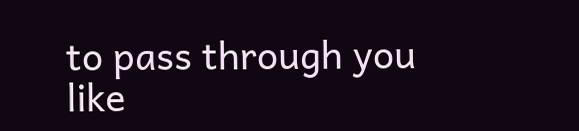to pass through you like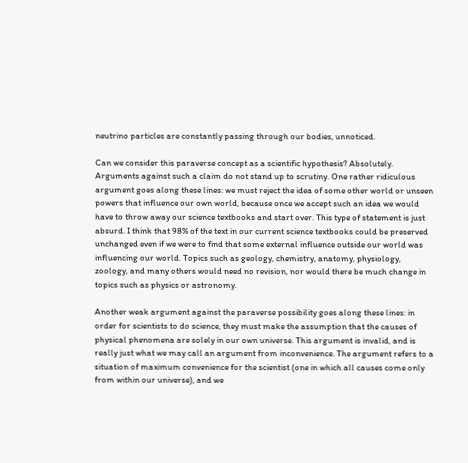neutrino particles are constantly passing through our bodies, unnoticed.

Can we consider this paraverse concept as a scientific hypothesis? Absolutely. Arguments against such a claim do not stand up to scrutiny. One rather ridiculous argument goes along these lines: we must reject the idea of some other world or unseen powers that influence our own world, because once we accept such an idea we would have to throw away our science textbooks and start over. This type of statement is just absurd. I think that 98% of the text in our current science textbooks could be preserved unchanged even if we were to find that some external influence outside our world was influencing our world. Topics such as geology, chemistry, anatomy, physiology, zoology, and many others would need no revision, nor would there be much change in topics such as physics or astronomy.

Another weak argument against the paraverse possibility goes along these lines: in order for scientists to do science, they must make the assumption that the causes of physical phenomena are solely in our own universe. This argument is invalid, and is really just what we may call an argument from inconvenience. The argument refers to a situation of maximum convenience for the scientist (one in which all causes come only from within our universe), and we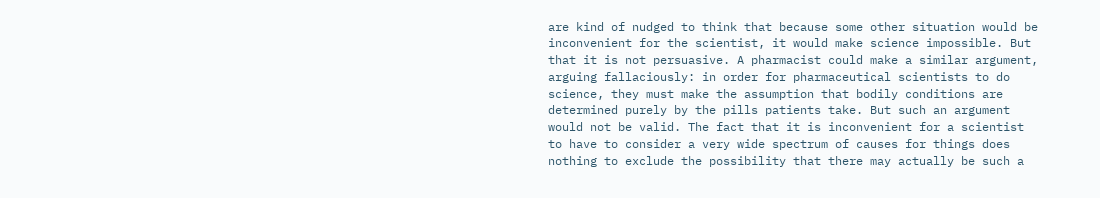are kind of nudged to think that because some other situation would be inconvenient for the scientist, it would make science impossible. But that it is not persuasive. A pharmacist could make a similar argument, arguing fallaciously: in order for pharmaceutical scientists to do science, they must make the assumption that bodily conditions are determined purely by the pills patients take. But such an argument would not be valid. The fact that it is inconvenient for a scientist to have to consider a very wide spectrum of causes for things does nothing to exclude the possibility that there may actually be such a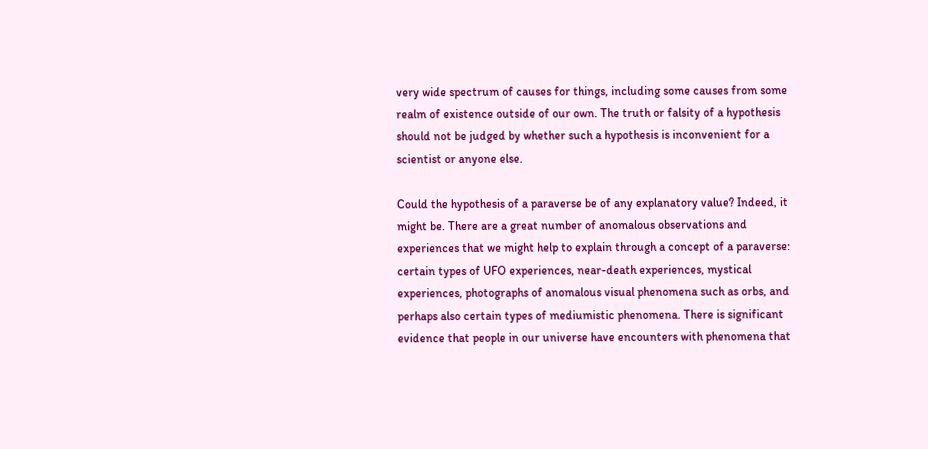very wide spectrum of causes for things, including some causes from some realm of existence outside of our own. The truth or falsity of a hypothesis should not be judged by whether such a hypothesis is inconvenient for a scientist or anyone else.

Could the hypothesis of a paraverse be of any explanatory value? Indeed, it might be. There are a great number of anomalous observations and experiences that we might help to explain through a concept of a paraverse: certain types of UFO experiences, near-death experiences, mystical experiences, photographs of anomalous visual phenomena such as orbs, and perhaps also certain types of mediumistic phenomena. There is significant evidence that people in our universe have encounters with phenomena that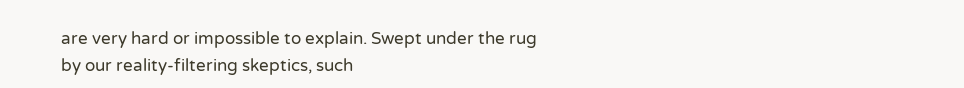are very hard or impossible to explain. Swept under the rug by our reality-filtering skeptics, such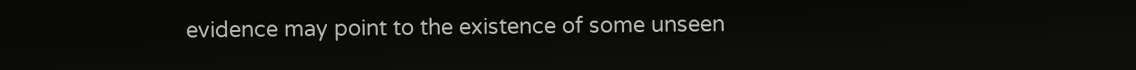evidence may point to the existence of some unseen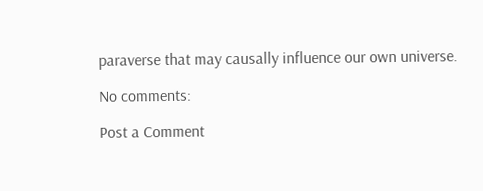paraverse that may causally influence our own universe.

No comments:

Post a Comment